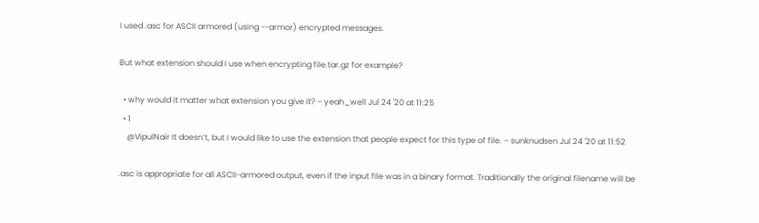I used .asc for ASCII armored (using --armor) encrypted messages.

But what extension should I use when encrypting file.tar.gz for example?

  • why would it matter what extension you give it? – yeah_well Jul 24 '20 at 11:25
  • 1
    @VipulNair It doesn’t, but I would like to use the extension that people expect for this type of file. – sunknudsen Jul 24 '20 at 11:52

.asc is appropriate for all ASCII-armored output, even if the input file was in a binary format. Traditionally the original filename will be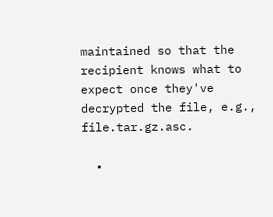maintained so that the recipient knows what to expect once they've decrypted the file, e.g., file.tar.gz.asc.

  •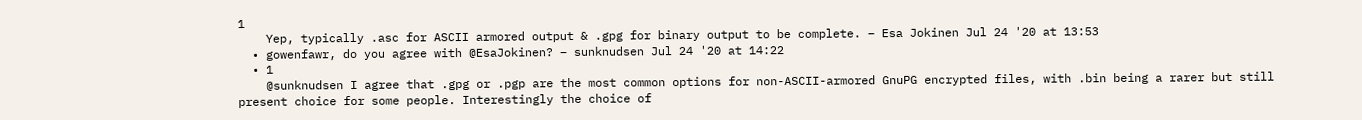1
    Yep, typically .asc for ASCII armored output & .gpg for binary output to be complete. – Esa Jokinen Jul 24 '20 at 13:53
  • gowenfawr, do you agree with @EsaJokinen? – sunknudsen Jul 24 '20 at 14:22
  • 1
    @sunknudsen I agree that .gpg or .pgp are the most common options for non-ASCII-armored GnuPG encrypted files, with .bin being a rarer but still present choice for some people. Interestingly the choice of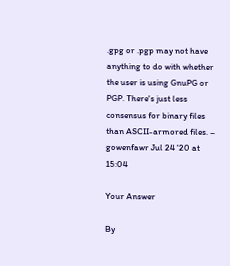.gpg or .pgp may not have anything to do with whether the user is using GnuPG or PGP. There's just less consensus for binary files than ASCII-armored files. – gowenfawr Jul 24 '20 at 15:04

Your Answer

By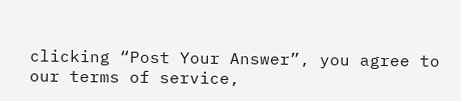clicking “Post Your Answer”, you agree to our terms of service,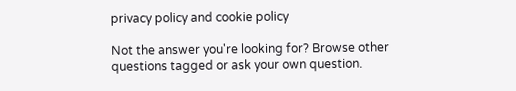privacy policy and cookie policy

Not the answer you're looking for? Browse other questions tagged or ask your own question.